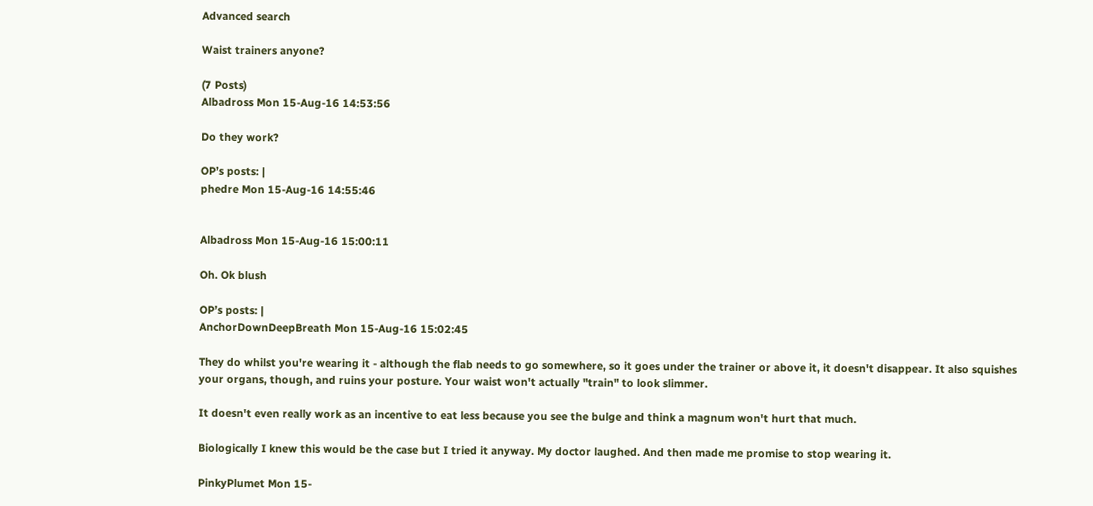Advanced search

Waist trainers anyone?

(7 Posts)
Albadross Mon 15-Aug-16 14:53:56

Do they work?

OP’s posts: |
phedre Mon 15-Aug-16 14:55:46


Albadross Mon 15-Aug-16 15:00:11

Oh. Ok blush

OP’s posts: |
AnchorDownDeepBreath Mon 15-Aug-16 15:02:45

They do whilst you're wearing it - although the flab needs to go somewhere, so it goes under the trainer or above it, it doesn't disappear. It also squishes your organs, though, and ruins your posture. Your waist won't actually "train" to look slimmer.

It doesn't even really work as an incentive to eat less because you see the bulge and think a magnum won't hurt that much.

Biologically I knew this would be the case but I tried it anyway. My doctor laughed. And then made me promise to stop wearing it.

PinkyPlumet Mon 15-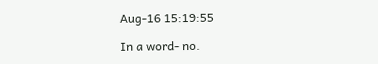Aug-16 15:19:55

In a word- no.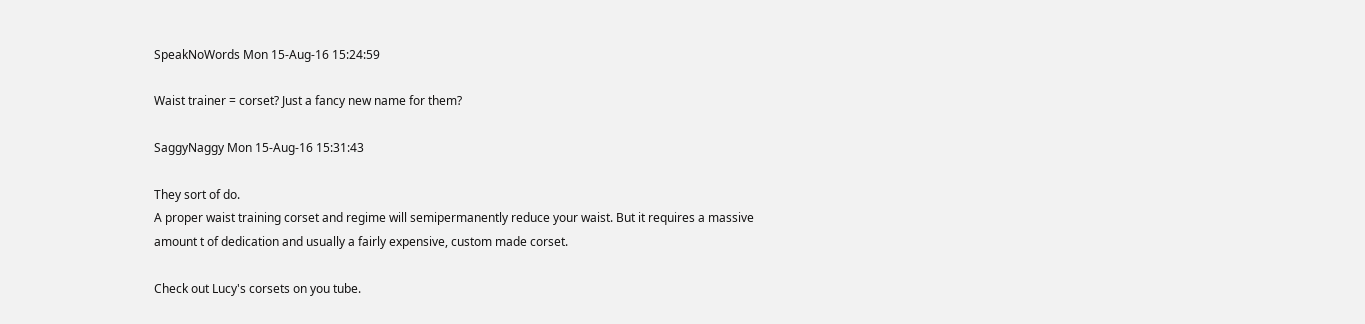SpeakNoWords Mon 15-Aug-16 15:24:59

Waist trainer = corset? Just a fancy new name for them?

SaggyNaggy Mon 15-Aug-16 15:31:43

They sort of do.
A proper waist training corset and regime will semipermanently reduce your waist. But it requires a massive amount t of dedication and usually a fairly expensive, custom made corset.

Check out Lucy's corsets on you tube.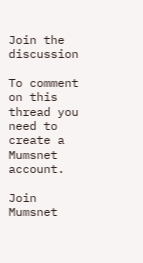Join the discussion

To comment on this thread you need to create a Mumsnet account.

Join Mumsnet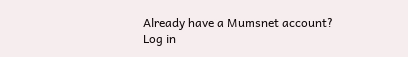Already have a Mumsnet account? Log in